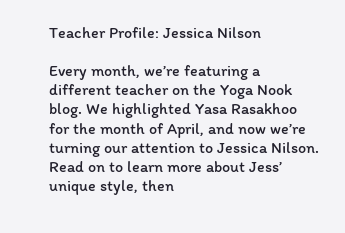Teacher Profile: Jessica Nilson

Every month, we’re featuring a different teacher on the Yoga Nook blog. We highlighted Yasa Rasakhoo for the month of April, and now we’re turning our attention to Jessica Nilson. Read on to learn more about Jess’ unique style, then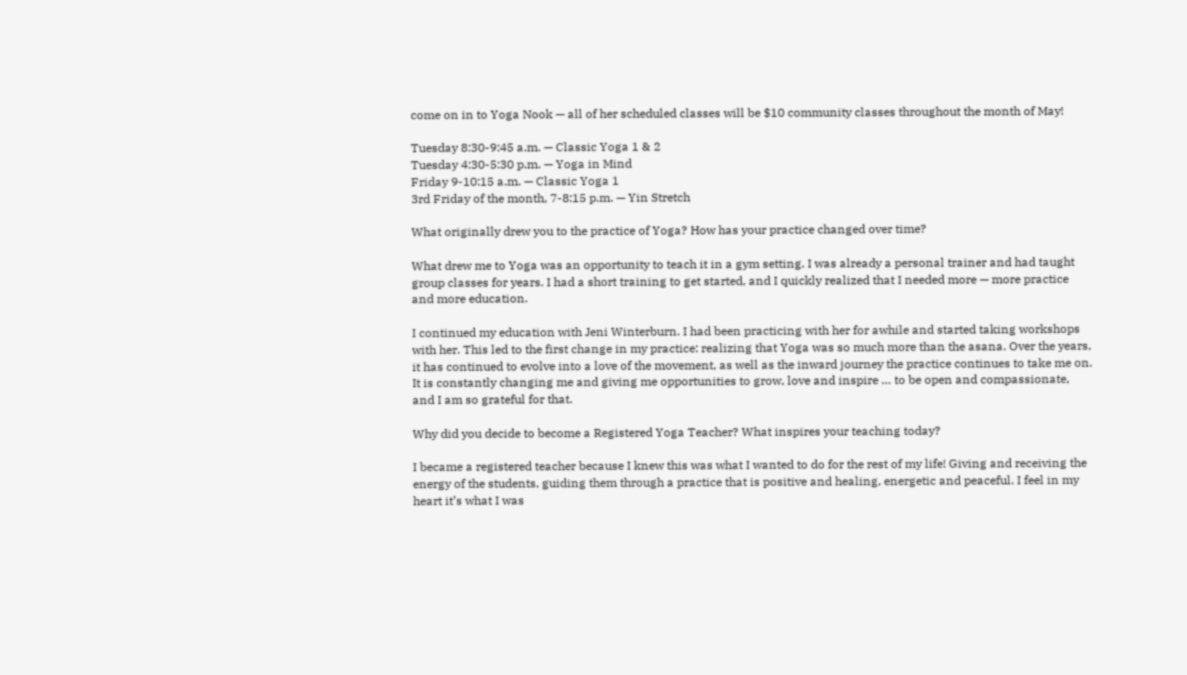come on in to Yoga Nook — all of her scheduled classes will be $10 community classes throughout the month of May!

Tuesday 8:30-9:45 a.m. — Classic Yoga 1 & 2
Tuesday 4:30-5:30 p.m. — Yoga in Mind
Friday 9-10:15 a.m. — Classic Yoga 1
3rd Friday of the month, 7-8:15 p.m. — Yin Stretch

What originally drew you to the practice of Yoga? How has your practice changed over time?

What drew me to Yoga was an opportunity to teach it in a gym setting. I was already a personal trainer and had taught group classes for years. I had a short training to get started, and I quickly realized that I needed more — more practice and more education.

I continued my education with Jeni Winterburn. I had been practicing with her for awhile and started taking workshops with her. This led to the first change in my practice: realizing that Yoga was so much more than the asana. Over the years, it has continued to evolve into a love of the movement, as well as the inward journey the practice continues to take me on. It is constantly changing me and giving me opportunities to grow, love and inspire … to be open and compassionate, and I am so grateful for that.

Why did you decide to become a Registered Yoga Teacher? What inspires your teaching today?

I became a registered teacher because I knew this was what I wanted to do for the rest of my life! Giving and receiving the energy of the students, guiding them through a practice that is positive and healing, energetic and peaceful. I feel in my heart it’s what I was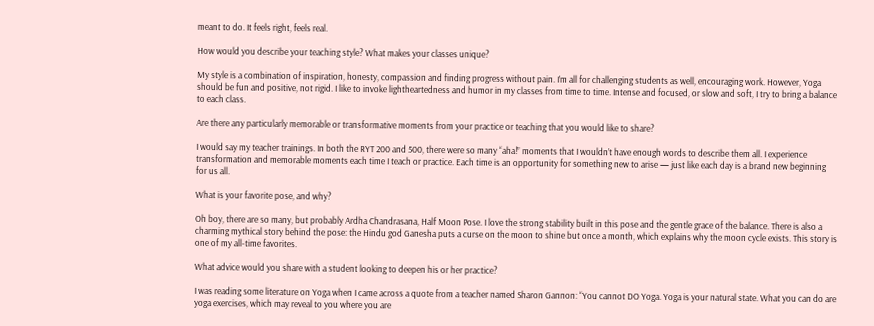meant to do. It feels right, feels real.

How would you describe your teaching style? What makes your classes unique?

My style is a combination of inspiration, honesty, compassion and finding progress without pain. I’m all for challenging students as well, encouraging work. However, Yoga should be fun and positive, not rigid. I like to invoke lightheartedness and humor in my classes from time to time. Intense and focused, or slow and soft, I try to bring a balance to each class.

Are there any particularly memorable or transformative moments from your practice or teaching that you would like to share?

I would say my teacher trainings. In both the RYT 200 and 500, there were so many “aha!” moments that I wouldn’t have enough words to describe them all. I experience transformation and memorable moments each time I teach or practice. Each time is an opportunity for something new to arise — just like each day is a brand new beginning for us all.

What is your favorite pose, and why?

Oh boy, there are so many, but probably Ardha Chandrasana, Half Moon Pose. I love the strong stability built in this pose and the gentle grace of the balance. There is also a charming mythical story behind the pose: the Hindu god Ganesha puts a curse on the moon to shine but once a month, which explains why the moon cycle exists. This story is one of my all-time favorites.

What advice would you share with a student looking to deepen his or her practice?

I was reading some literature on Yoga when I came across a quote from a teacher named Sharon Gannon: “You cannot DO Yoga. Yoga is your natural state. What you can do are yoga exercises, which may reveal to you where you are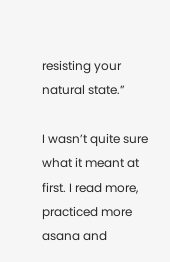resisting your natural state.”

I wasn’t quite sure what it meant at first. I read more, practiced more asana and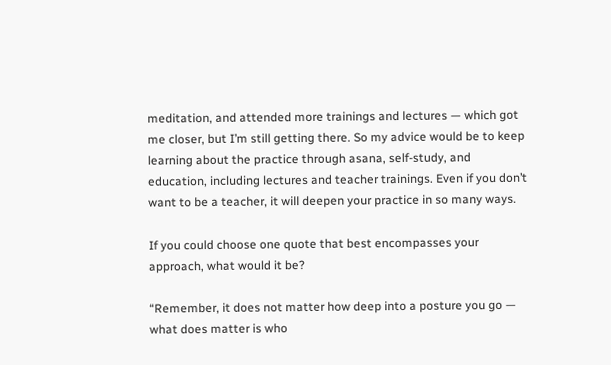meditation, and attended more trainings and lectures — which got me closer, but I’m still getting there. So my advice would be to keep learning about the practice through asana, self-study, and education, including lectures and teacher trainings. Even if you don’t want to be a teacher, it will deepen your practice in so many ways.

If you could choose one quote that best encompasses your approach, what would it be?

“Remember, it does not matter how deep into a posture you go — what does matter is who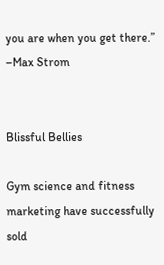you are when you get there.” –Max Strom


Blissful Bellies

Gym science and fitness marketing have successfully sold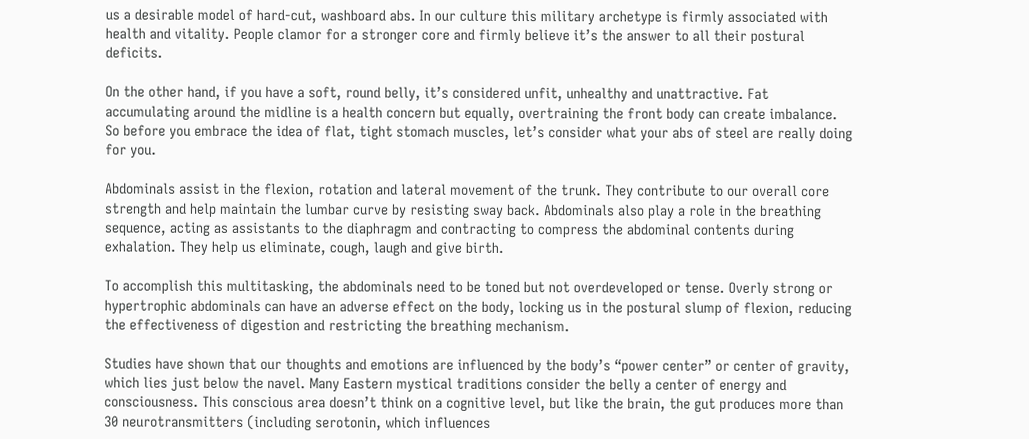us a desirable model of hard-cut, washboard abs. In our culture this military archetype is firmly associated with health and vitality. People clamor for a stronger core and firmly believe it’s the answer to all their postural deficits.

On the other hand, if you have a soft, round belly, it’s considered unfit, unhealthy and unattractive. Fat accumulating around the midline is a health concern but equally, overtraining the front body can create imbalance. So before you embrace the idea of flat, tight stomach muscles, let’s consider what your abs of steel are really doing for you.

Abdominals assist in the flexion, rotation and lateral movement of the trunk. They contribute to our overall core strength and help maintain the lumbar curve by resisting sway back. Abdominals also play a role in the breathing sequence, acting as assistants to the diaphragm and contracting to compress the abdominal contents during exhalation. They help us eliminate, cough, laugh and give birth.

To accomplish this multitasking, the abdominals need to be toned but not overdeveloped or tense. Overly strong or hypertrophic abdominals can have an adverse effect on the body, locking us in the postural slump of flexion, reducing the effectiveness of digestion and restricting the breathing mechanism.

Studies have shown that our thoughts and emotions are influenced by the body’s “power center” or center of gravity, which lies just below the navel. Many Eastern mystical traditions consider the belly a center of energy and consciousness. This conscious area doesn’t think on a cognitive level, but like the brain, the gut produces more than 30 neurotransmitters (including serotonin, which influences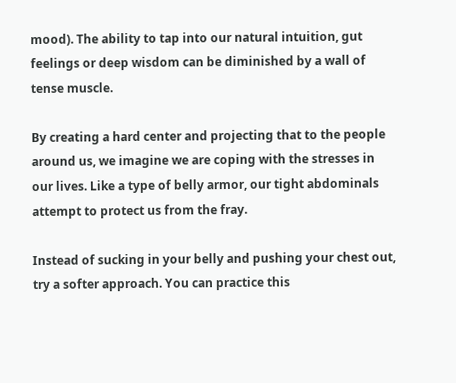mood). The ability to tap into our natural intuition, gut feelings or deep wisdom can be diminished by a wall of tense muscle.

By creating a hard center and projecting that to the people around us, we imagine we are coping with the stresses in our lives. Like a type of belly armor, our tight abdominals attempt to protect us from the fray.

Instead of sucking in your belly and pushing your chest out, try a softer approach. You can practice this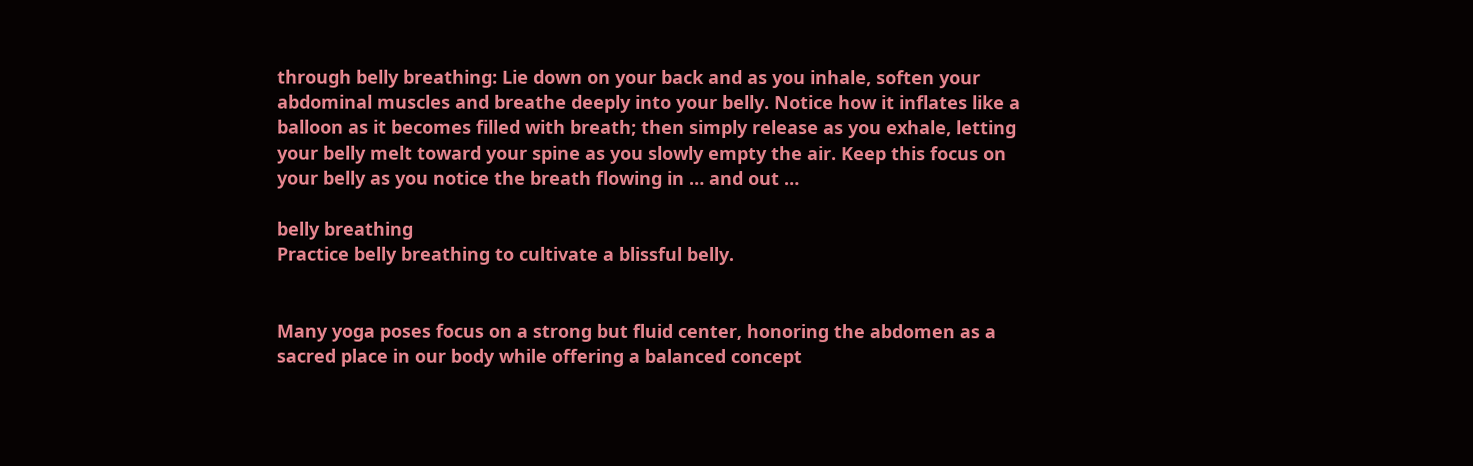through belly breathing: Lie down on your back and as you inhale, soften your abdominal muscles and breathe deeply into your belly. Notice how it inflates like a balloon as it becomes filled with breath; then simply release as you exhale, letting your belly melt toward your spine as you slowly empty the air. Keep this focus on your belly as you notice the breath flowing in … and out …

belly breathing
Practice belly breathing to cultivate a blissful belly.


Many yoga poses focus on a strong but fluid center, honoring the abdomen as a sacred place in our body while offering a balanced concept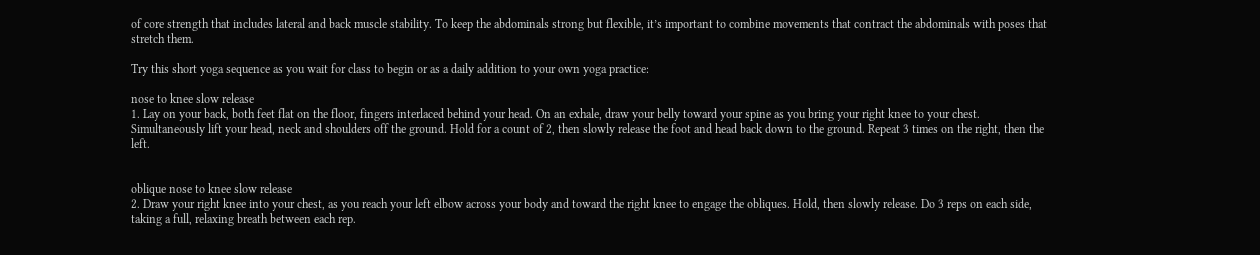of core strength that includes lateral and back muscle stability. To keep the abdominals strong but flexible, it’s important to combine movements that contract the abdominals with poses that stretch them.

Try this short yoga sequence as you wait for class to begin or as a daily addition to your own yoga practice:

nose to knee slow release
1. Lay on your back, both feet flat on the floor, fingers interlaced behind your head. On an exhale, draw your belly toward your spine as you bring your right knee to your chest. Simultaneously lift your head, neck and shoulders off the ground. Hold for a count of 2, then slowly release the foot and head back down to the ground. Repeat 3 times on the right, then the left.


oblique nose to knee slow release
2. Draw your right knee into your chest, as you reach your left elbow across your body and toward the right knee to engage the obliques. Hold, then slowly release. Do 3 reps on each side, taking a full, relaxing breath between each rep.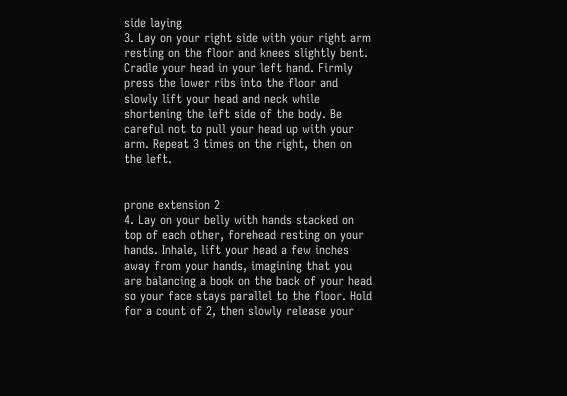side laying
3. Lay on your right side with your right arm resting on the floor and knees slightly bent. Cradle your head in your left hand. Firmly press the lower ribs into the floor and slowly lift your head and neck while shortening the left side of the body. Be careful not to pull your head up with your arm. Repeat 3 times on the right, then on the left.


prone extension 2
4. Lay on your belly with hands stacked on top of each other, forehead resting on your hands. Inhale, lift your head a few inches away from your hands, imagining that you are balancing a book on the back of your head so your face stays parallel to the floor. Hold for a count of 2, then slowly release your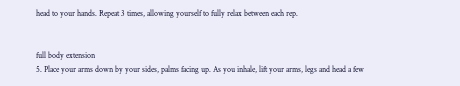head to your hands. Repeat 3 times, allowing yourself to fully relax between each rep.


full body extension
5. Place your arms down by your sides, palms facing up. As you inhale, lift your arms, legs and head a few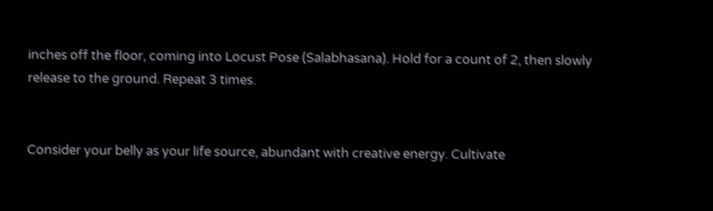inches off the floor, coming into Locust Pose (Salabhasana). Hold for a count of 2, then slowly release to the ground. Repeat 3 times.


Consider your belly as your life source, abundant with creative energy. Cultivate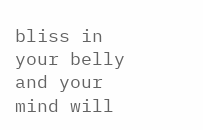bliss in your belly and your mind will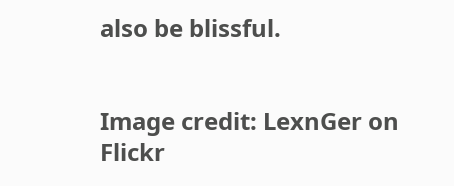also be blissful.


Image credit: LexnGer on Flickr